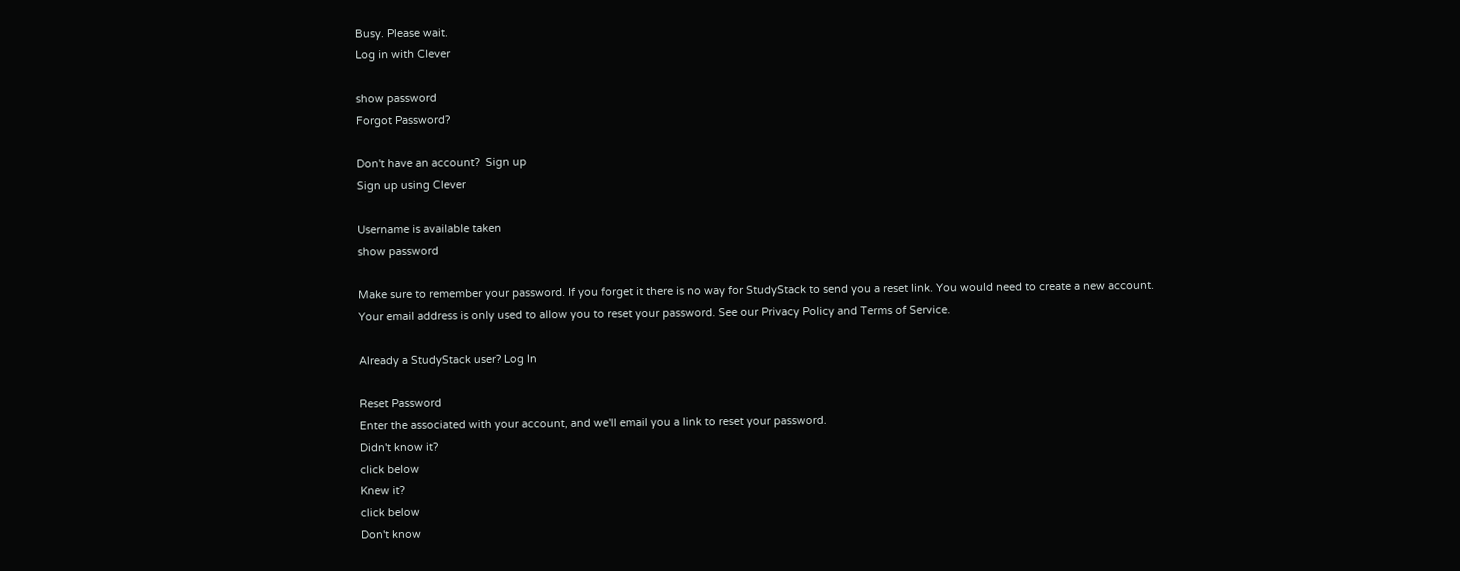Busy. Please wait.
Log in with Clever

show password
Forgot Password?

Don't have an account?  Sign up
Sign up using Clever

Username is available taken
show password

Make sure to remember your password. If you forget it there is no way for StudyStack to send you a reset link. You would need to create a new account.
Your email address is only used to allow you to reset your password. See our Privacy Policy and Terms of Service.

Already a StudyStack user? Log In

Reset Password
Enter the associated with your account, and we'll email you a link to reset your password.
Didn't know it?
click below
Knew it?
click below
Don't know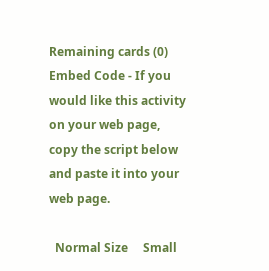Remaining cards (0)
Embed Code - If you would like this activity on your web page, copy the script below and paste it into your web page.

  Normal Size     Small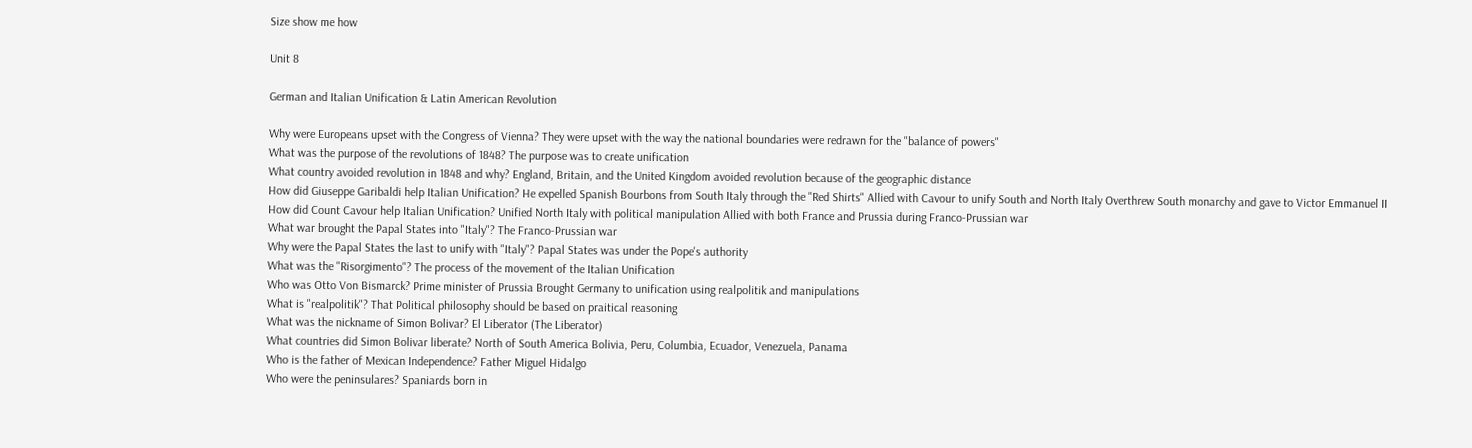Size show me how

Unit 8

German and Italian Unification & Latin American Revolution

Why were Europeans upset with the Congress of Vienna? They were upset with the way the national boundaries were redrawn for the "balance of powers"
What was the purpose of the revolutions of 1848? The purpose was to create unification
What country avoided revolution in 1848 and why? England, Britain, and the United Kingdom avoided revolution because of the geographic distance
How did Giuseppe Garibaldi help Italian Unification? He expelled Spanish Bourbons from South Italy through the "Red Shirts" Allied with Cavour to unify South and North Italy Overthrew South monarchy and gave to Victor Emmanuel II
How did Count Cavour help Italian Unification? Unified North Italy with political manipulation Allied with both France and Prussia during Franco-Prussian war
What war brought the Papal States into "Italy"? The Franco-Prussian war
Why were the Papal States the last to unify with "Italy"? Papal States was under the Pope's authority
What was the "Risorgimento"? The process of the movement of the Italian Unification
Who was Otto Von Bismarck? Prime minister of Prussia Brought Germany to unification using realpolitik and manipulations
What is "realpolitik"? That Political philosophy should be based on praitical reasoning
What was the nickname of Simon Bolivar? El Liberator (The Liberator)
What countries did Simon Bolivar liberate? North of South America Bolivia, Peru, Columbia, Ecuador, Venezuela, Panama
Who is the father of Mexican Independence? Father Miguel Hidalgo
Who were the peninsulares? Spaniards born in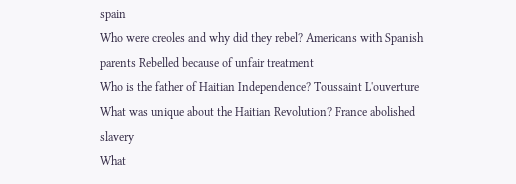spain
Who were creoles and why did they rebel? Americans with Spanish parents Rebelled because of unfair treatment
Who is the father of Haitian Independence? Toussaint L'ouverture
What was unique about the Haitian Revolution? France abolished slavery
What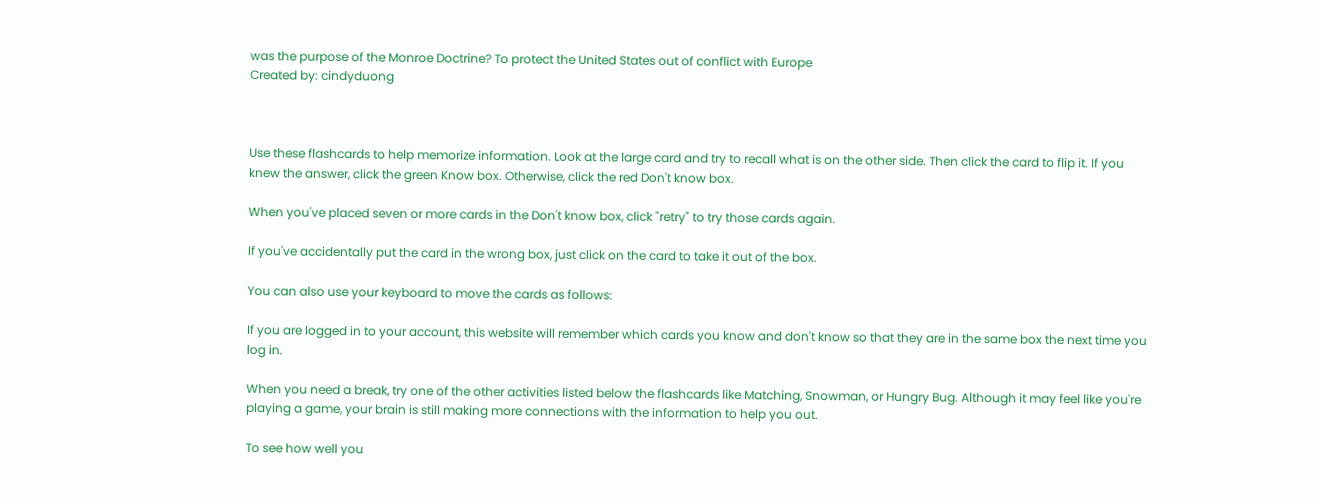was the purpose of the Monroe Doctrine? To protect the United States out of conflict with Europe
Created by: cindyduong



Use these flashcards to help memorize information. Look at the large card and try to recall what is on the other side. Then click the card to flip it. If you knew the answer, click the green Know box. Otherwise, click the red Don't know box.

When you've placed seven or more cards in the Don't know box, click "retry" to try those cards again.

If you've accidentally put the card in the wrong box, just click on the card to take it out of the box.

You can also use your keyboard to move the cards as follows:

If you are logged in to your account, this website will remember which cards you know and don't know so that they are in the same box the next time you log in.

When you need a break, try one of the other activities listed below the flashcards like Matching, Snowman, or Hungry Bug. Although it may feel like you're playing a game, your brain is still making more connections with the information to help you out.

To see how well you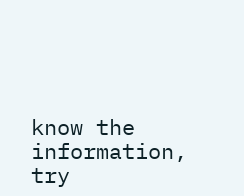know the information, try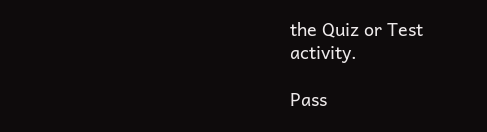the Quiz or Test activity.

Pass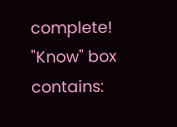complete!
"Know" box contains: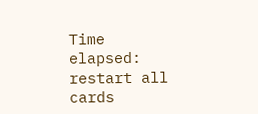Time elapsed:
restart all cards